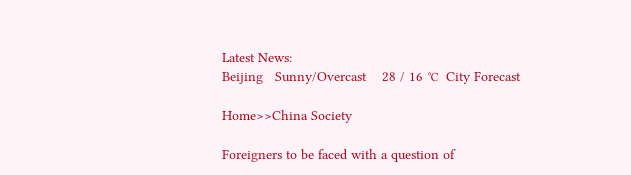Latest News:
Beijing   Sunny/Overcast    28 / 16 ℃  City Forecast

Home>>China Society

Foreigners to be faced with a question of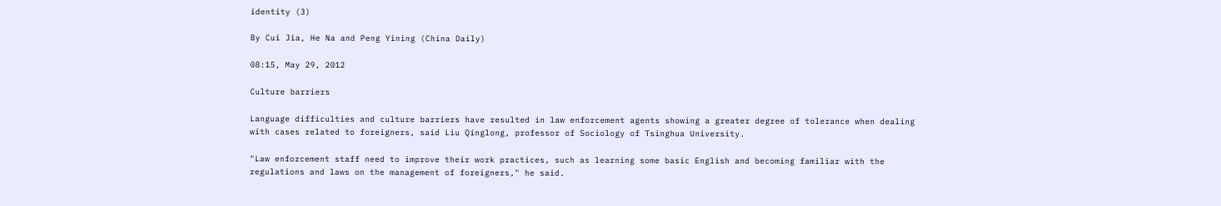identity (3)

By Cui Jia, He Na and Peng Yining (China Daily)

08:15, May 29, 2012

Culture barriers

Language difficulties and culture barriers have resulted in law enforcement agents showing a greater degree of tolerance when dealing with cases related to foreigners, said Liu Qinglong, professor of Sociology of Tsinghua University.

"Law enforcement staff need to improve their work practices, such as learning some basic English and becoming familiar with the regulations and laws on the management of foreigners," he said.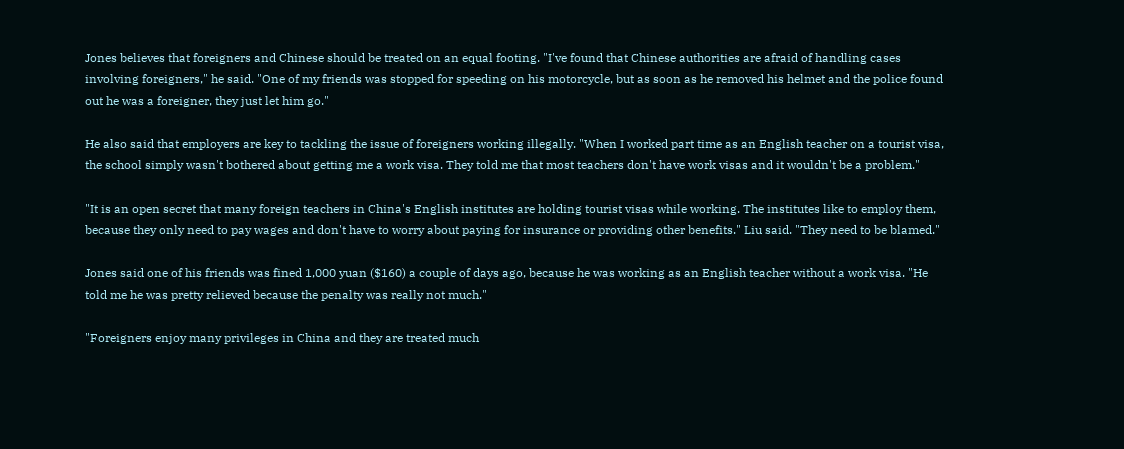Jones believes that foreigners and Chinese should be treated on an equal footing. "I've found that Chinese authorities are afraid of handling cases involving foreigners," he said. "One of my friends was stopped for speeding on his motorcycle, but as soon as he removed his helmet and the police found out he was a foreigner, they just let him go."

He also said that employers are key to tackling the issue of foreigners working illegally. "When I worked part time as an English teacher on a tourist visa, the school simply wasn't bothered about getting me a work visa. They told me that most teachers don't have work visas and it wouldn't be a problem."

"It is an open secret that many foreign teachers in China's English institutes are holding tourist visas while working. The institutes like to employ them, because they only need to pay wages and don't have to worry about paying for insurance or providing other benefits." Liu said. "They need to be blamed."

Jones said one of his friends was fined 1,000 yuan ($160) a couple of days ago, because he was working as an English teacher without a work visa. "He told me he was pretty relieved because the penalty was really not much."

"Foreigners enjoy many privileges in China and they are treated much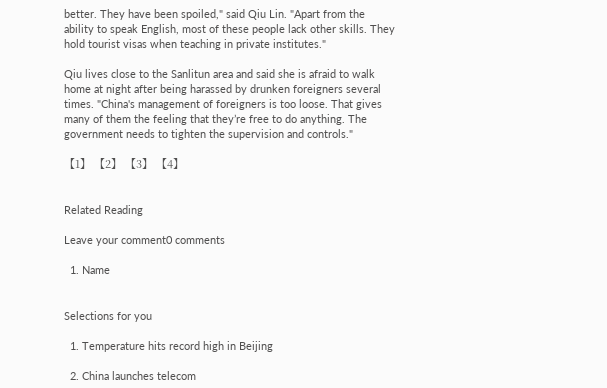better. They have been spoiled," said Qiu Lin. "Apart from the ability to speak English, most of these people lack other skills. They hold tourist visas when teaching in private institutes."

Qiu lives close to the Sanlitun area and said she is afraid to walk home at night after being harassed by drunken foreigners several times. "China's management of foreigners is too loose. That gives many of them the feeling that they’re free to do anything. The government needs to tighten the supervision and controls."

【1】 【2】 【3】 【4】


Related Reading

Leave your comment0 comments

  1. Name


Selections for you

  1. Temperature hits record high in Beijing

  2. China launches telecom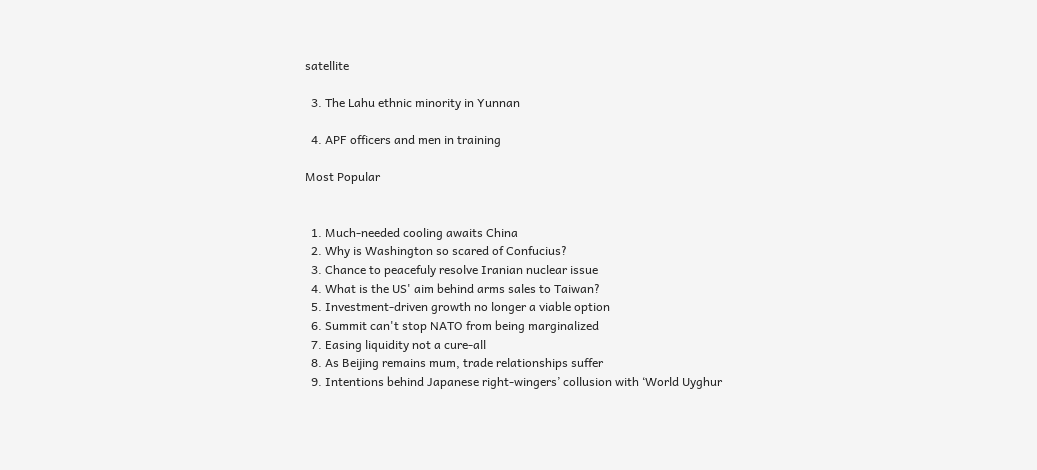satellite

  3. The Lahu ethnic minority in Yunnan

  4. APF officers and men in training

Most Popular


  1. Much-needed cooling awaits China
  2. Why is Washington so scared of Confucius?
  3. Chance to peacefuly resolve Iranian nuclear issue
  4. What is the US' aim behind arms sales to Taiwan?
  5. Investment-driven growth no longer a viable option
  6. Summit can't stop NATO from being marginalized
  7. Easing liquidity not a cure-all
  8. As Beijing remains mum, trade relationships suffer
  9. Intentions behind Japanese right-wingers’ collusion with ‘World Uyghur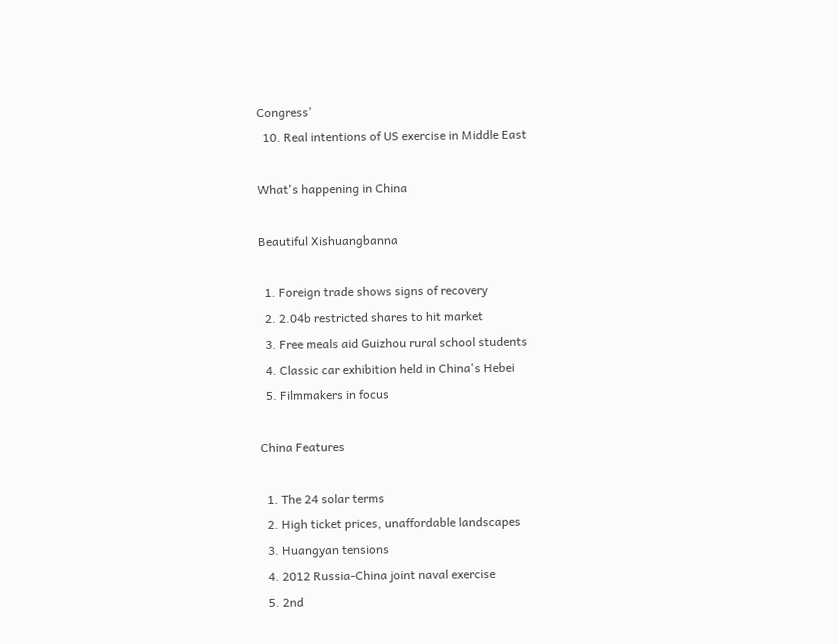Congress’
  10. Real intentions of US exercise in Middle East

What's happening in China

Beautiful Xishuangbanna

  1. Foreign trade shows signs of recovery
  2. 2.04b restricted shares to hit market
  3. Free meals aid Guizhou rural school students
  4. Classic car exhibition held in China's Hebei
  5. Filmmakers in focus

China Features

  1. The 24 solar terms
  2. High ticket prices, unaffordable landscapes
  3. Huangyan tensions
  4. 2012 Russia-China joint naval exercise
  5. 2nd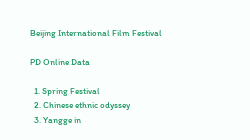Beijing International Film Festival

PD Online Data

  1. Spring Festival
  2. Chinese ethnic odyssey
  3. Yangge in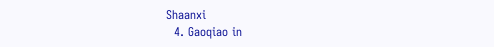Shaanxi
  4. Gaoqiao in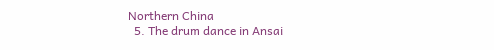Northern China
  5. The drum dance in Ansai